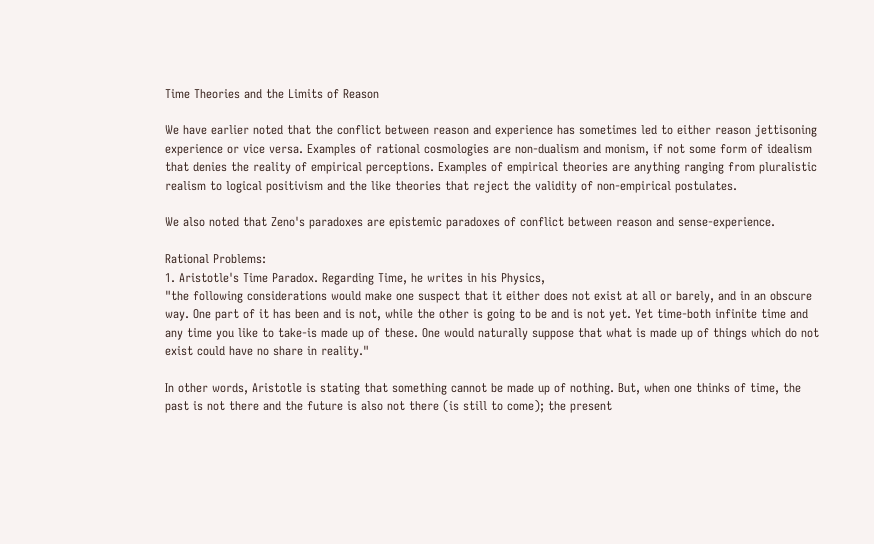Time Theories and the Limits of Reason

We have earlier noted that the conflict between reason and experience has sometimes led to either reason jettisoning experience or vice versa. Examples of rational cosmologies are non-dualism and monism, if not some form of idealism that denies the reality of empirical perceptions. Examples of empirical theories are anything ranging from pluralistic realism to logical positivism and the like theories that reject the validity of non-empirical postulates.

We also noted that Zeno's paradoxes are epistemic paradoxes of conflict between reason and sense-experience.

Rational Problems:
1. Aristotle's Time Paradox. Regarding Time, he writes in his Physics,
"the following considerations would make one suspect that it either does not exist at all or barely, and in an obscure way. One part of it has been and is not, while the other is going to be and is not yet. Yet time-both infinite time and any time you like to take-is made up of these. One would naturally suppose that what is made up of things which do not exist could have no share in reality."

In other words, Aristotle is stating that something cannot be made up of nothing. But, when one thinks of time, the past is not there and the future is also not there (is still to come); the present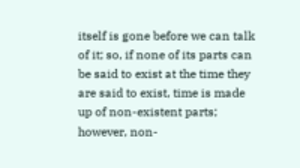itself is gone before we can talk of it; so, if none of its parts can be said to exist at the time they are said to exist, time is made up of non-existent parts; however, non-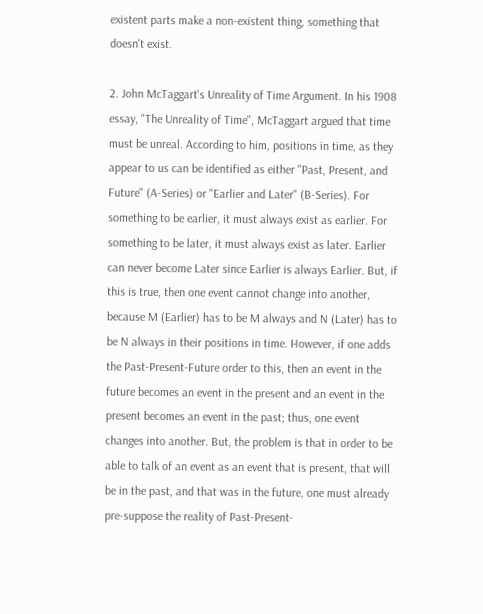existent parts make a non-existent thing, something that doesn't exist.

2. John McTaggart's Unreality of Time Argument. In his 1908 essay, "The Unreality of Time", McTaggart argued that time must be unreal. According to him, positions in time, as they appear to us can be identified as either "Past, Present, and Future" (A-Series) or "Earlier and Later" (B-Series). For something to be earlier, it must always exist as earlier. For something to be later, it must always exist as later. Earlier can never become Later since Earlier is always Earlier. But, if this is true, then one event cannot change into another, because M (Earlier) has to be M always and N (Later) has to be N always in their positions in time. However, if one adds the Past-Present-Future order to this, then an event in the future becomes an event in the present and an event in the present becomes an event in the past; thus, one event changes into another. But, the problem is that in order to be able to talk of an event as an event that is present, that will be in the past, and that was in the future, one must already pre-suppose the reality of Past-Present-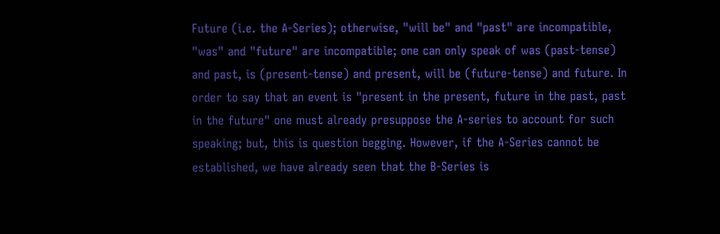Future (i.e. the A-Series); otherwise, "will be" and "past" are incompatible, "was" and "future" are incompatible; one can only speak of was (past-tense) and past, is (present-tense) and present, will be (future-tense) and future. In order to say that an event is "present in the present, future in the past, past in the future" one must already presuppose the A-series to account for such speaking; but, this is question begging. However, if the A-Series cannot be established, we have already seen that the B-Series is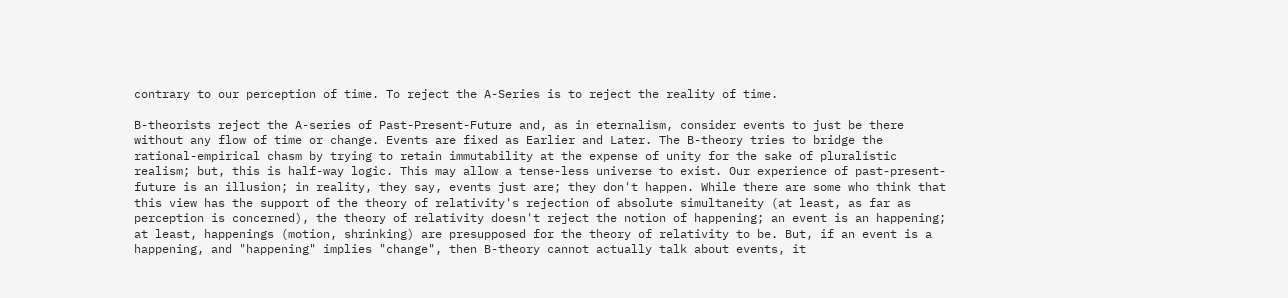contrary to our perception of time. To reject the A-Series is to reject the reality of time.

B-theorists reject the A-series of Past-Present-Future and, as in eternalism, consider events to just be there without any flow of time or change. Events are fixed as Earlier and Later. The B-theory tries to bridge the rational-empirical chasm by trying to retain immutability at the expense of unity for the sake of pluralistic realism; but, this is half-way logic. This may allow a tense-less universe to exist. Our experience of past-present-future is an illusion; in reality, they say, events just are; they don't happen. While there are some who think that this view has the support of the theory of relativity's rejection of absolute simultaneity (at least, as far as perception is concerned), the theory of relativity doesn't reject the notion of happening; an event is an happening; at least, happenings (motion, shrinking) are presupposed for the theory of relativity to be. But, if an event is a happening, and "happening" implies "change", then B-theory cannot actually talk about events, it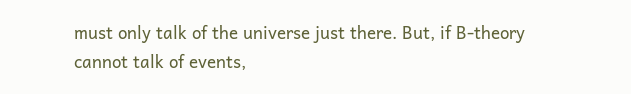must only talk of the universe just there. But, if B-theory cannot talk of events,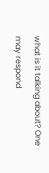what is it talking about? One may respond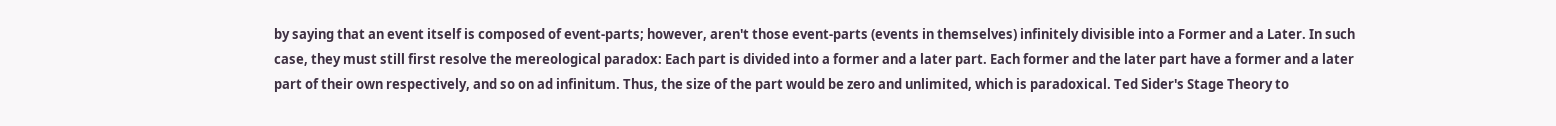by saying that an event itself is composed of event-parts; however, aren't those event-parts (events in themselves) infinitely divisible into a Former and a Later. In such case, they must still first resolve the mereological paradox: Each part is divided into a former and a later part. Each former and the later part have a former and a later part of their own respectively, and so on ad infinitum. Thus, the size of the part would be zero and unlimited, which is paradoxical. Ted Sider's Stage Theory to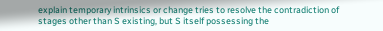explain temporary intrinsics or change tries to resolve the contradiction of stages other than S existing, but S itself possessing the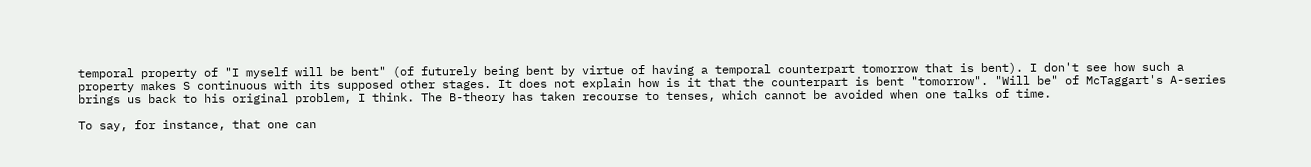temporal property of "I myself will be bent" (of futurely being bent by virtue of having a temporal counterpart tomorrow that is bent). I don't see how such a property makes S continuous with its supposed other stages. It does not explain how is it that the counterpart is bent "tomorrow". "Will be" of McTaggart's A-series brings us back to his original problem, I think. The B-theory has taken recourse to tenses, which cannot be avoided when one talks of time.

To say, for instance, that one can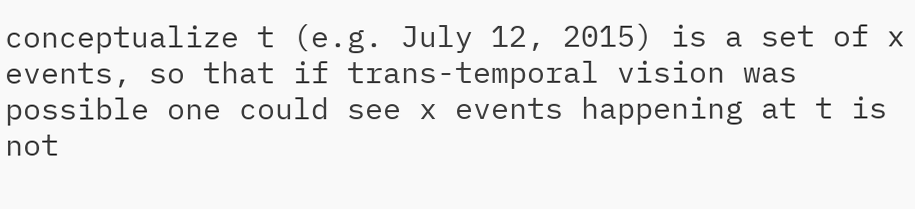conceptualize t (e.g. July 12, 2015) is a set of x events, so that if trans-temporal vision was possible one could see x events happening at t is not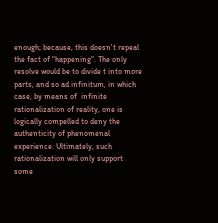enough; because, this doesn't repeal the fact of "happening". The only resolve would be to divide t into more parts, and so ad infinitum, in which case, by means of  infinite rationalization of reality, one is logically compelled to deny the authenticity of phenomenal experience. Ultimately, such rationalization will only support some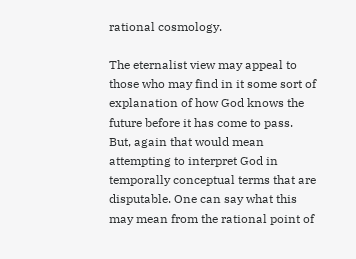rational cosmology.

The eternalist view may appeal to those who may find in it some sort of explanation of how God knows the future before it has come to pass. But, again that would mean attempting to interpret God in temporally conceptual terms that are disputable. One can say what this may mean from the rational point of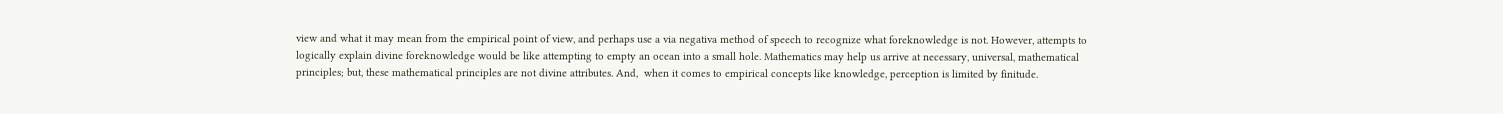view and what it may mean from the empirical point of view, and perhaps use a via negativa method of speech to recognize what foreknowledge is not. However, attempts to logically explain divine foreknowledge would be like attempting to empty an ocean into a small hole. Mathematics may help us arrive at necessary, universal, mathematical principles; but, these mathematical principles are not divine attributes. And,  when it comes to empirical concepts like knowledge, perception is limited by finitude.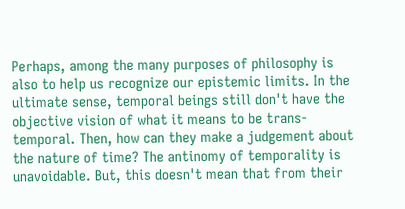Perhaps, among the many purposes of philosophy is also to help us recognize our epistemic limits. In the ultimate sense, temporal beings still don't have the objective vision of what it means to be trans-temporal. Then, how can they make a judgement about the nature of time? The antinomy of temporality is unavoidable. But, this doesn't mean that from their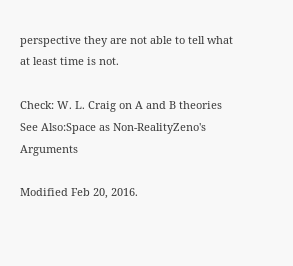perspective they are not able to tell what at least time is not.

Check: W. L. Craig on A and B theories
See Also:Space as Non-RealityZeno's Arguments

Modified Feb 20, 2016.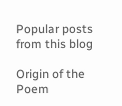Popular posts from this blog

Origin of the Poem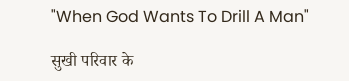"When God Wants To Drill A Man"

सुखी परिवार के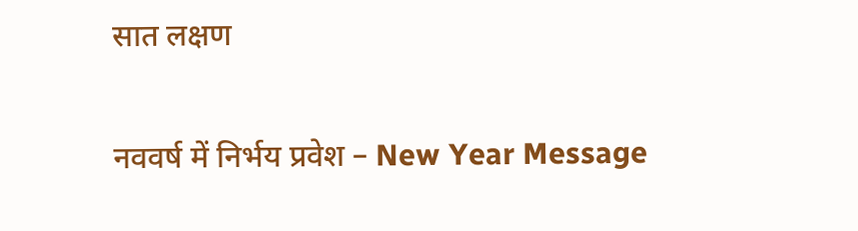सात लक्षण

नववर्ष में निर्भय प्रवेश – New Year Message